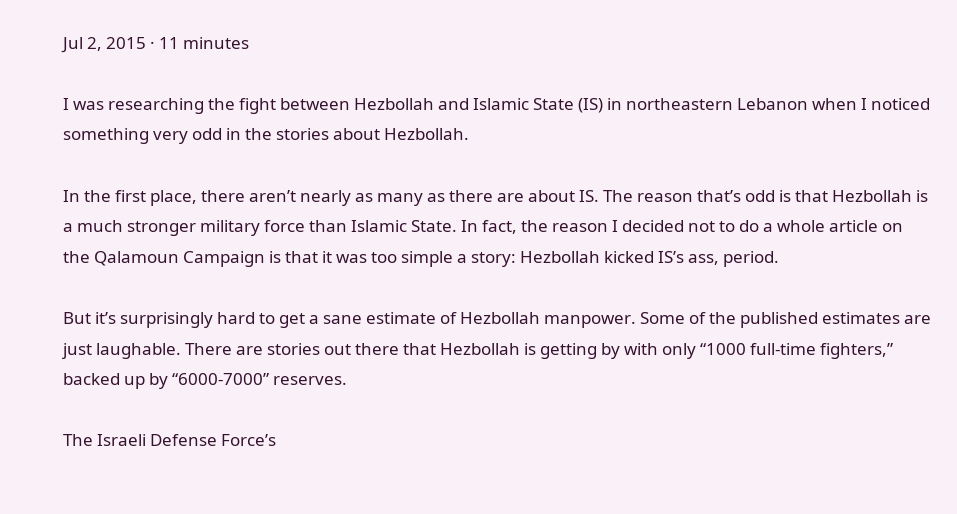Jul 2, 2015 · 11 minutes

I was researching the fight between Hezbollah and Islamic State (IS) in northeastern Lebanon when I noticed something very odd in the stories about Hezbollah.

In the first place, there aren’t nearly as many as there are about IS. The reason that’s odd is that Hezbollah is a much stronger military force than Islamic State. In fact, the reason I decided not to do a whole article on the Qalamoun Campaign is that it was too simple a story: Hezbollah kicked IS’s ass, period.

But it’s surprisingly hard to get a sane estimate of Hezbollah manpower. Some of the published estimates are just laughable. There are stories out there that Hezbollah is getting by with only “1000 full-time fighters,” backed up by “6000-7000” reserves.

The Israeli Defense Force’s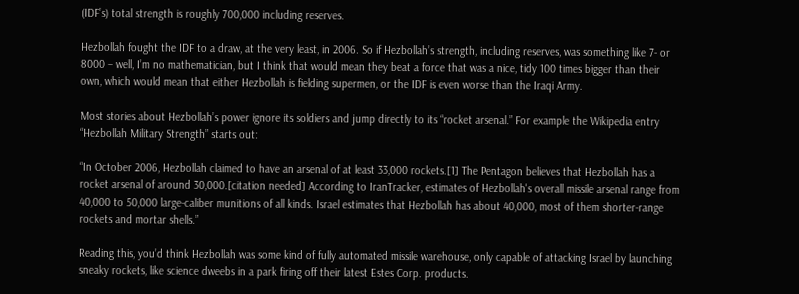(IDF’s) total strength is roughly 700,000 including reserves.

Hezbollah fought the IDF to a draw, at the very least, in 2006. So if Hezbollah’s strength, including reserves, was something like 7- or 8000 – well, I’m no mathematician, but I think that would mean they beat a force that was a nice, tidy 100 times bigger than their own, which would mean that either Hezbollah is fielding supermen, or the IDF is even worse than the Iraqi Army.

Most stories about Hezbollah’s power ignore its soldiers and jump directly to its “rocket arsenal.” For example the Wikipedia entry “Hezbollah Military Strength” starts out:

“In October 2006, Hezbollah claimed to have an arsenal of at least 33,000 rockets.[1] The Pentagon believes that Hezbollah has a rocket arsenal of around 30,000.[citation needed] According to IranTracker, estimates of Hezbollah's overall missile arsenal range from 40,000 to 50,000 large-caliber munitions of all kinds. Israel estimates that Hezbollah has about 40,000, most of them shorter-range rockets and mortar shells.”

Reading this, you’d think Hezbollah was some kind of fully automated missile warehouse, only capable of attacking Israel by launching sneaky rockets, like science dweebs in a park firing off their latest Estes Corp. products.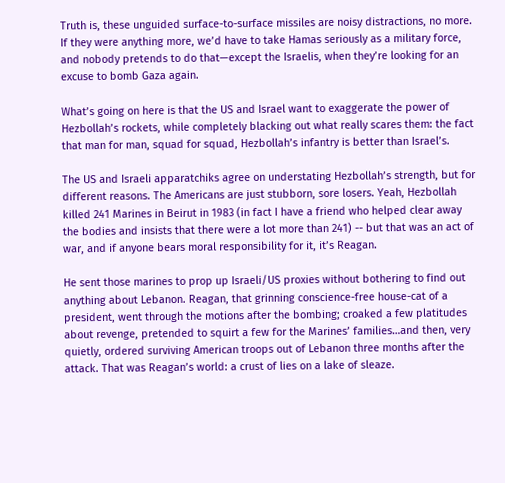Truth is, these unguided surface-to-surface missiles are noisy distractions, no more. If they were anything more, we’d have to take Hamas seriously as a military force, and nobody pretends to do that—except the Israelis, when they’re looking for an excuse to bomb Gaza again.

What’s going on here is that the US and Israel want to exaggerate the power of Hezbollah’s rockets, while completely blacking out what really scares them: the fact that man for man, squad for squad, Hezbollah’s infantry is better than Israel’s.

The US and Israeli apparatchiks agree on understating Hezbollah’s strength, but for different reasons. The Americans are just stubborn, sore losers. Yeah, Hezbollah killed 241 Marines in Beirut in 1983 (in fact I have a friend who helped clear away the bodies and insists that there were a lot more than 241) -- but that was an act of war, and if anyone bears moral responsibility for it, it’s Reagan.

He sent those marines to prop up Israeli/US proxies without bothering to find out anything about Lebanon. Reagan, that grinning conscience-free house-cat of a president, went through the motions after the bombing; croaked a few platitudes about revenge, pretended to squirt a few for the Marines’ families…and then, very quietly, ordered surviving American troops out of Lebanon three months after the attack. That was Reagan’s world: a crust of lies on a lake of sleaze.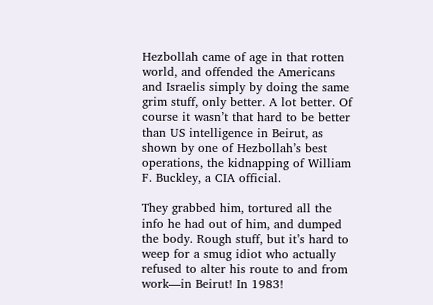Hezbollah came of age in that rotten world, and offended the Americans and Israelis simply by doing the same grim stuff, only better. A lot better. Of course it wasn’t that hard to be better than US intelligence in Beirut, as shown by one of Hezbollah’s best operations, the kidnapping of William F. Buckley, a CIA official.

They grabbed him, tortured all the info he had out of him, and dumped the body. Rough stuff, but it’s hard to weep for a smug idiot who actually refused to alter his route to and from work—in Beirut! In 1983!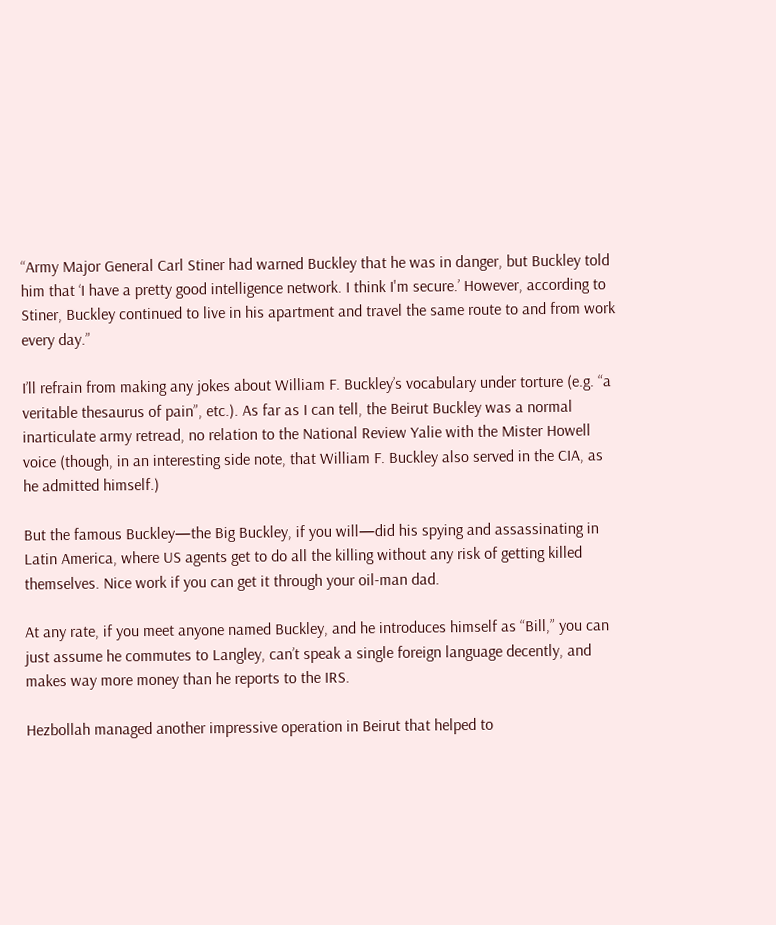“Army Major General Carl Stiner had warned Buckley that he was in danger, but Buckley told him that ‘I have a pretty good intelligence network. I think I'm secure.’ However, according to Stiner, Buckley continued to live in his apartment and travel the same route to and from work every day.”

I’ll refrain from making any jokes about William F. Buckley’s vocabulary under torture (e.g. “a veritable thesaurus of pain”, etc.). As far as I can tell, the Beirut Buckley was a normal inarticulate army retread, no relation to the National Review Yalie with the Mister Howell voice (though, in an interesting side note, that William F. Buckley also served in the CIA, as he admitted himself.)

But the famous Buckley—the Big Buckley, if you will—did his spying and assassinating in Latin America, where US agents get to do all the killing without any risk of getting killed themselves. Nice work if you can get it through your oil-man dad.

At any rate, if you meet anyone named Buckley, and he introduces himself as “Bill,” you can just assume he commutes to Langley, can’t speak a single foreign language decently, and makes way more money than he reports to the IRS.

Hezbollah managed another impressive operation in Beirut that helped to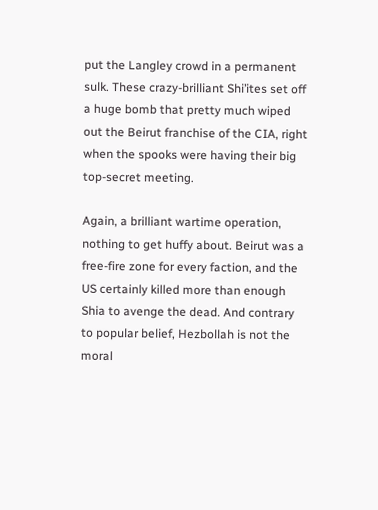put the Langley crowd in a permanent sulk. These crazy-brilliant Shi’ites set off a huge bomb that pretty much wiped out the Beirut franchise of the CIA, right when the spooks were having their big top-secret meeting.

Again, a brilliant wartime operation, nothing to get huffy about. Beirut was a free-fire zone for every faction, and the US certainly killed more than enough Shia to avenge the dead. And contrary to popular belief, Hezbollah is not the moral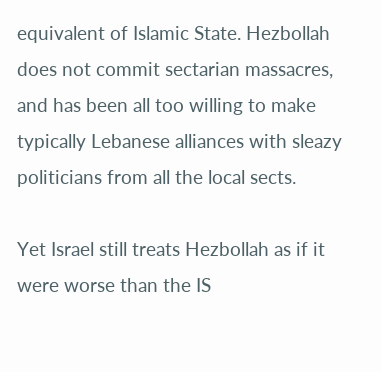equivalent of Islamic State. Hezbollah does not commit sectarian massacres, and has been all too willing to make typically Lebanese alliances with sleazy politicians from all the local sects.

Yet Israel still treats Hezbollah as if it were worse than the IS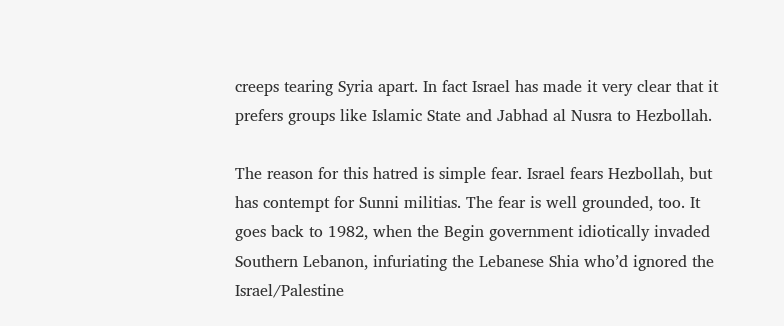creeps tearing Syria apart. In fact Israel has made it very clear that it prefers groups like Islamic State and Jabhad al Nusra to Hezbollah.

The reason for this hatred is simple fear. Israel fears Hezbollah, but has contempt for Sunni militias. The fear is well grounded, too. It goes back to 1982, when the Begin government idiotically invaded Southern Lebanon, infuriating the Lebanese Shia who’d ignored the Israel/Palestine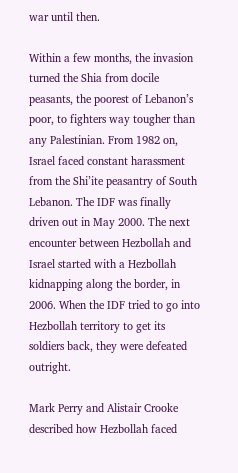war until then.

Within a few months, the invasion turned the Shia from docile peasants, the poorest of Lebanon’s poor, to fighters way tougher than any Palestinian. From 1982 on, Israel faced constant harassment from the Shi’ite peasantry of South Lebanon. The IDF was finally driven out in May 2000. The next encounter between Hezbollah and Israel started with a Hezbollah kidnapping along the border, in 2006. When the IDF tried to go into Hezbollah territory to get its soldiers back, they were defeated outright.

Mark Perry and Alistair Crooke described how Hezbollah faced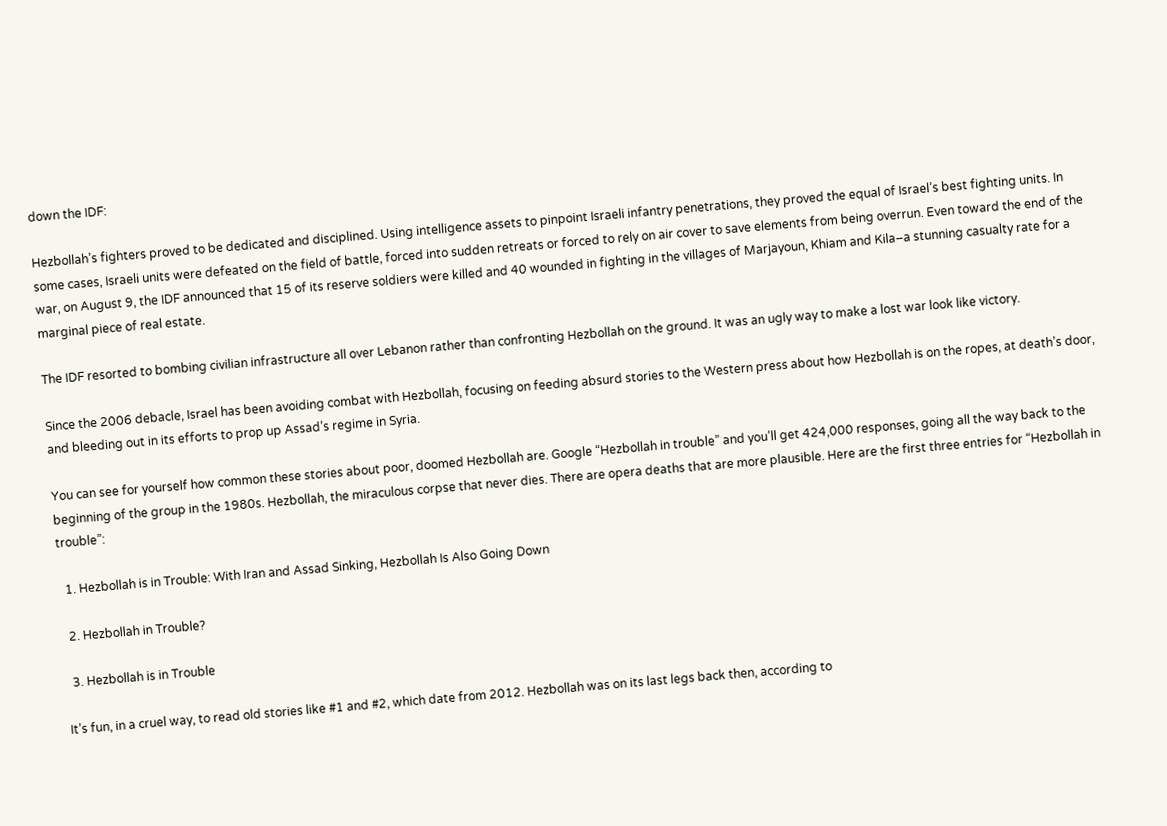down the IDF:

Hezbollah’s fighters proved to be dedicated and disciplined. Using intelligence assets to pinpoint Israeli infantry penetrations, they proved the equal of Israel’s best fighting units. In some cases, Israeli units were defeated on the field of battle, forced into sudden retreats or forced to rely on air cover to save elements from being overrun. Even toward the end of the war, on August 9, the IDF announced that 15 of its reserve soldiers were killed and 40 wounded in fighting in the villages of Marjayoun, Khiam and Kila–a stunning casualty rate for a marginal piece of real estate.

The IDF resorted to bombing civilian infrastructure all over Lebanon rather than confronting Hezbollah on the ground. It was an ugly way to make a lost war look like victory.

Since the 2006 debacle, Israel has been avoiding combat with Hezbollah, focusing on feeding absurd stories to the Western press about how Hezbollah is on the ropes, at death’s door, and bleeding out in its efforts to prop up Assad’s regime in Syria.

You can see for yourself how common these stories about poor, doomed Hezbollah are. Google “Hezbollah in trouble” and you’ll get 424,000 responses, going all the way back to the beginning of the group in the 1980s. Hezbollah, the miraculous corpse that never dies. There are opera deaths that are more plausible. Here are the first three entries for “Hezbollah in trouble”:

  1. Hezbollah is in Trouble: With Iran and Assad Sinking, Hezbollah Is Also Going Down

  2. Hezbollah in Trouble?

  3. Hezbollah is in Trouble

It’s fun, in a cruel way, to read old stories like #1 and #2, which date from 2012. Hezbollah was on its last legs back then, according to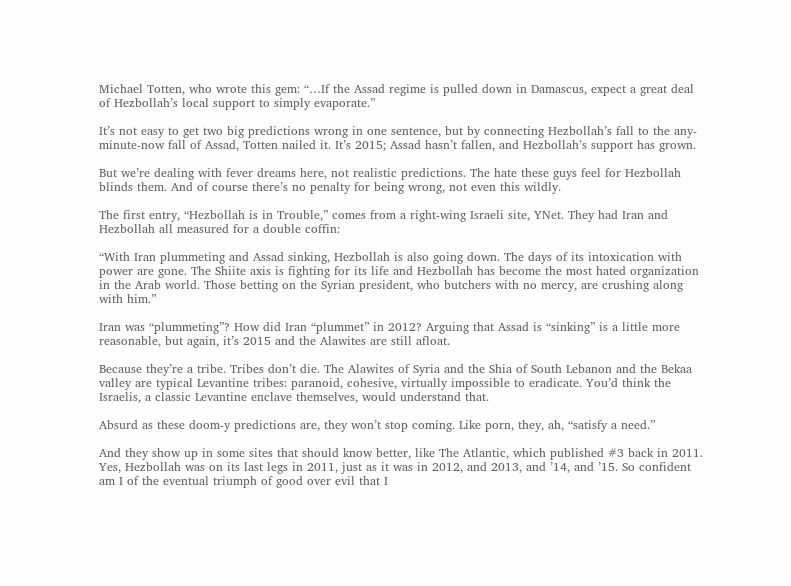Michael Totten, who wrote this gem: “…If the Assad regime is pulled down in Damascus, expect a great deal of Hezbollah’s local support to simply evaporate.”

It’s not easy to get two big predictions wrong in one sentence, but by connecting Hezbollah’s fall to the any-minute-now fall of Assad, Totten nailed it. It’s 2015; Assad hasn’t fallen, and Hezbollah’s support has grown.

But we’re dealing with fever dreams here, not realistic predictions. The hate these guys feel for Hezbollah blinds them. And of course there’s no penalty for being wrong, not even this wildly.

The first entry, “Hezbollah is in Trouble,” comes from a right-wing Israeli site, YNet. They had Iran and Hezbollah all measured for a double coffin:

“With Iran plummeting and Assad sinking, Hezbollah is also going down. The days of its intoxication with power are gone. The Shiite axis is fighting for its life and Hezbollah has become the most hated organization in the Arab world. Those betting on the Syrian president, who butchers with no mercy, are crushing along with him.”

Iran was “plummeting”? How did Iran “plummet” in 2012? Arguing that Assad is “sinking” is a little more reasonable, but again, it’s 2015 and the Alawites are still afloat.

Because they’re a tribe. Tribes don’t die. The Alawites of Syria and the Shia of South Lebanon and the Bekaa valley are typical Levantine tribes: paranoid, cohesive, virtually impossible to eradicate. You’d think the Israelis, a classic Levantine enclave themselves, would understand that.

Absurd as these doom-y predictions are, they won’t stop coming. Like porn, they, ah, “satisfy a need.”

And they show up in some sites that should know better, like The Atlantic, which published #3 back in 2011. Yes, Hezbollah was on its last legs in 2011, just as it was in 2012, and 2013, and ’14, and ’15. So confident am I of the eventual triumph of good over evil that I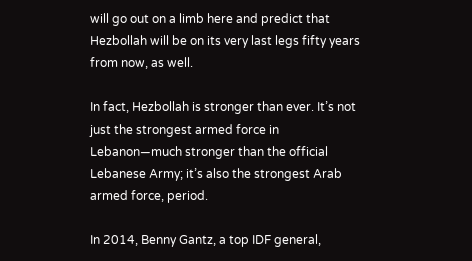will go out on a limb here and predict that Hezbollah will be on its very last legs fifty years from now, as well.

In fact, Hezbollah is stronger than ever. It’s not just the strongest armed force in Lebanon—much stronger than the official Lebanese Army; it’s also the strongest Arab armed force, period.

In 2014, Benny Gantz, a top IDF general,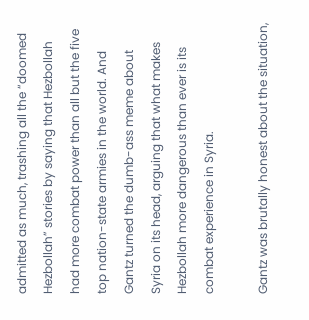admitted as much, trashing all the “doomed Hezbollah” stories by saying that Hezbollah had more combat power than all but the five top nation-state armies in the world. And Gantz turned the dumb-ass meme about Syria on its head, arguing that what makes Hezbollah more dangerous than ever is its combat experience in Syria.

Gantz was brutally honest about the situation,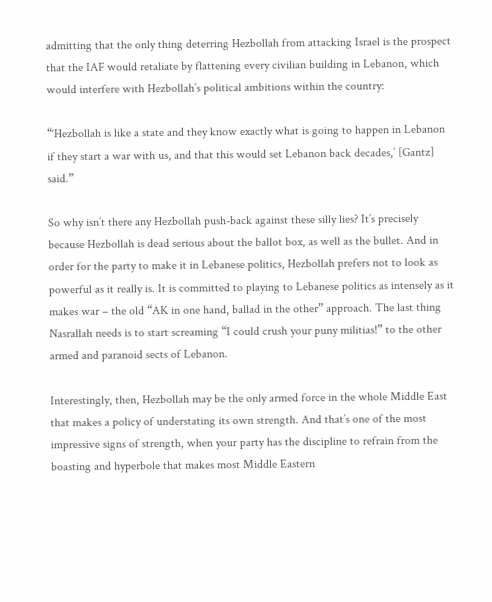admitting that the only thing deterring Hezbollah from attacking Israel is the prospect that the IAF would retaliate by flattening every civilian building in Lebanon, which would interfere with Hezbollah’s political ambitions within the country:

“‘Hezbollah is like a state and they know exactly what is going to happen in Lebanon if they start a war with us, and that this would set Lebanon back decades,’ [Gantz] said.”

So why isn’t there any Hezbollah push-back against these silly lies? It’s precisely because Hezbollah is dead serious about the ballot box, as well as the bullet. And in order for the party to make it in Lebanese politics, Hezbollah prefers not to look as powerful as it really is. It is committed to playing to Lebanese politics as intensely as it makes war – the old “AK in one hand, ballad in the other” approach. The last thing Nasrallah needs is to start screaming “I could crush your puny militias!” to the other armed and paranoid sects of Lebanon.

Interestingly, then, Hezbollah may be the only armed force in the whole Middle East that makes a policy of understating its own strength. And that’s one of the most impressive signs of strength, when your party has the discipline to refrain from the boasting and hyperbole that makes most Middle Eastern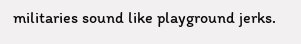militaries sound like playground jerks.